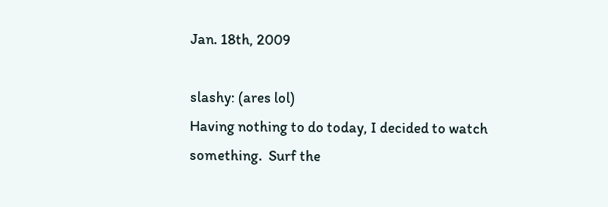Jan. 18th, 2009

slashy: (ares lol)
Having nothing to do today, I decided to watch something.  Surf the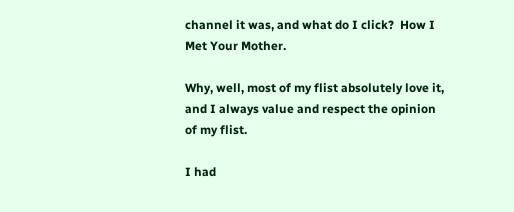channel it was, and what do I click?  How I Met Your Mother.

Why, well, most of my flist absolutely love it, and I always value and respect the opinion of my flist.

I had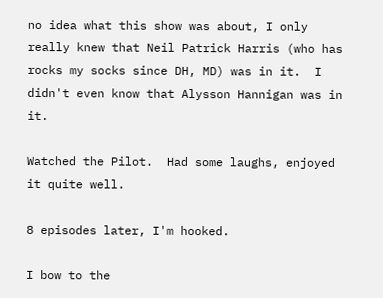no idea what this show was about, I only really knew that Neil Patrick Harris (who has rocks my socks since DH, MD) was in it.  I didn't even know that Alysson Hannigan was in it.

Watched the Pilot.  Had some laughs, enjoyed it quite well.

8 episodes later, I'm hooked.

I bow to the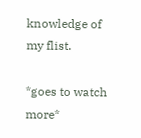knowledge of my flist.

*goes to watch more*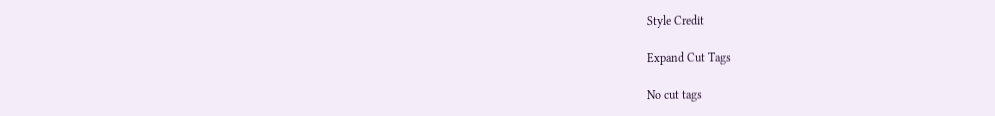Style Credit

Expand Cut Tags

No cut tags